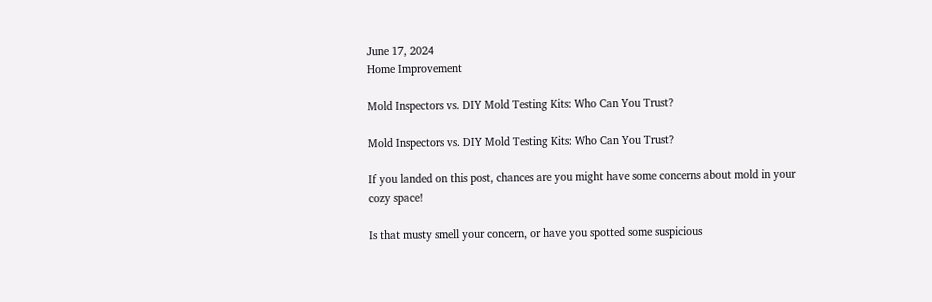June 17, 2024
Home Improvement

Mold Inspectors vs. DIY Mold Testing Kits: Who Can You Trust?

Mold Inspectors vs. DIY Mold Testing Kits: Who Can You Trust?

If you landed on this post, chances are you might have some concerns about mold in your cozy space!

Is that musty smell your concern, or have you spotted some suspicious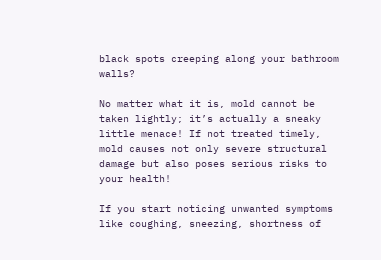black spots creeping along your bathroom walls?

No matter what it is, mold cannot be taken lightly; it’s actually a sneaky little menace! If not treated timely, mold causes not only severe structural damage but also poses serious risks to your health!

If you start noticing unwanted symptoms like coughing, sneezing, shortness of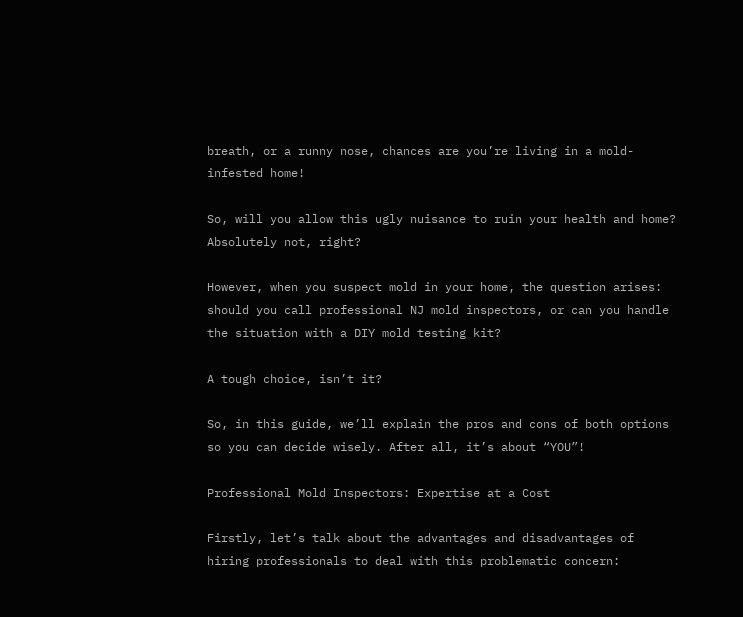breath, or a runny nose, chances are you’re living in a mold-infested home!

So, will you allow this ugly nuisance to ruin your health and home? Absolutely not, right?

However, when you suspect mold in your home, the question arises: should you call professional NJ mold inspectors, or can you handle the situation with a DIY mold testing kit?

A tough choice, isn’t it?

So, in this guide, we’ll explain the pros and cons of both options so you can decide wisely. After all, it’s about “YOU”!

Professional Mold Inspectors: Expertise at a Cost

Firstly, let’s talk about the advantages and disadvantages of hiring professionals to deal with this problematic concern: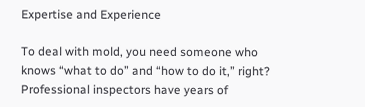Expertise and Experience

To deal with mold, you need someone who knows “what to do” and “how to do it,” right? Professional inspectors have years of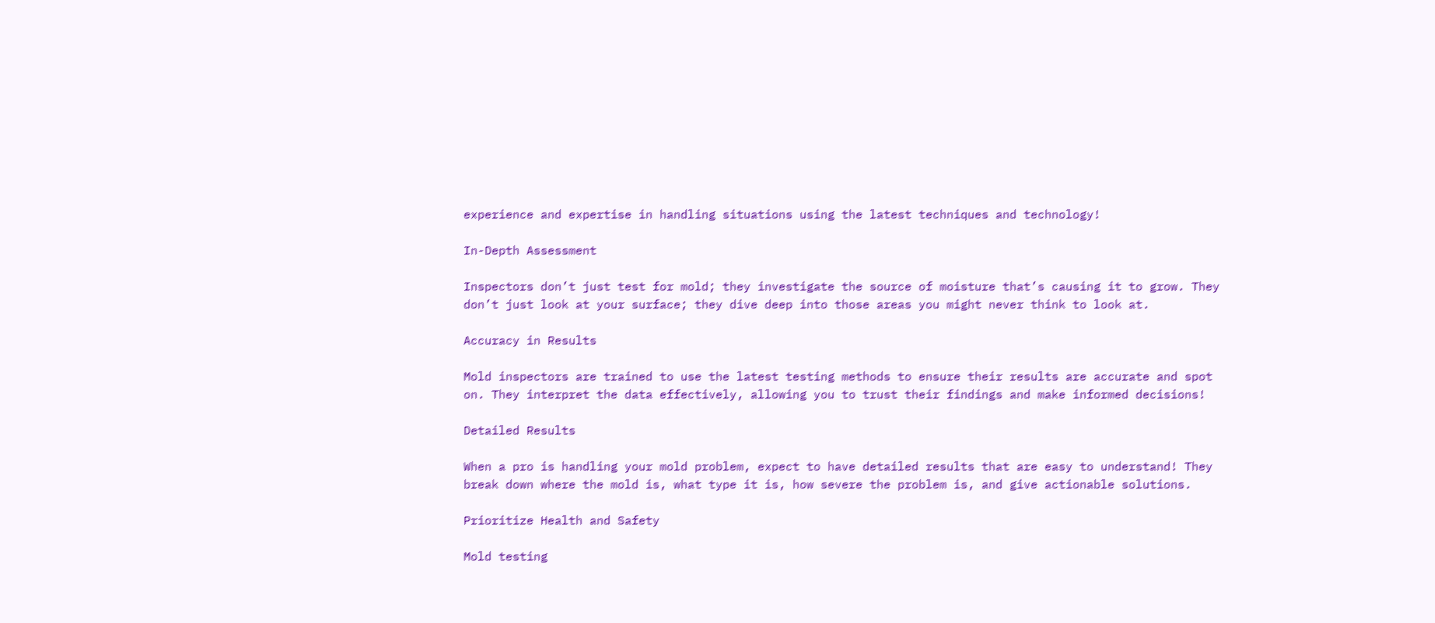experience and expertise in handling situations using the latest techniques and technology!

In-Depth Assessment

Inspectors don’t just test for mold; they investigate the source of moisture that’s causing it to grow. They don’t just look at your surface; they dive deep into those areas you might never think to look at.

Accuracy in Results

Mold inspectors are trained to use the latest testing methods to ensure their results are accurate and spot on. They interpret the data effectively, allowing you to trust their findings and make informed decisions!

Detailed Results

When a pro is handling your mold problem, expect to have detailed results that are easy to understand! They break down where the mold is, what type it is, how severe the problem is, and give actionable solutions.

Prioritize Health and Safety

Mold testing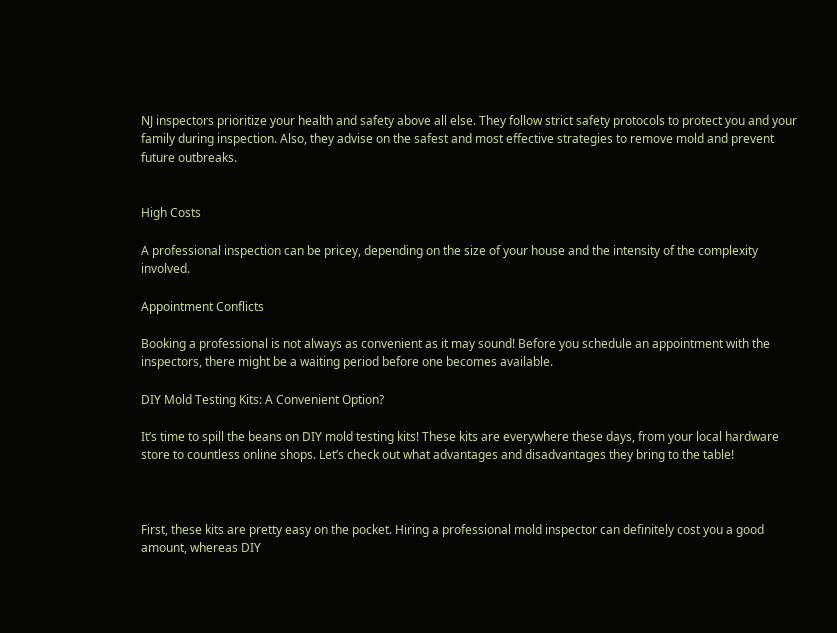NJ inspectors prioritize your health and safety above all else. They follow strict safety protocols to protect you and your family during inspection. Also, they advise on the safest and most effective strategies to remove mold and prevent future outbreaks.


High Costs

A professional inspection can be pricey, depending on the size of your house and the intensity of the complexity involved.

Appointment Conflicts

Booking a professional is not always as convenient as it may sound! Before you schedule an appointment with the inspectors, there might be a waiting period before one becomes available.

DIY Mold Testing Kits: A Convenient Option?

It’s time to spill the beans on DIY mold testing kits! These kits are everywhere these days, from your local hardware store to countless online shops. Let’s check out what advantages and disadvantages they bring to the table!



First, these kits are pretty easy on the pocket. Hiring a professional mold inspector can definitely cost you a good amount, whereas DIY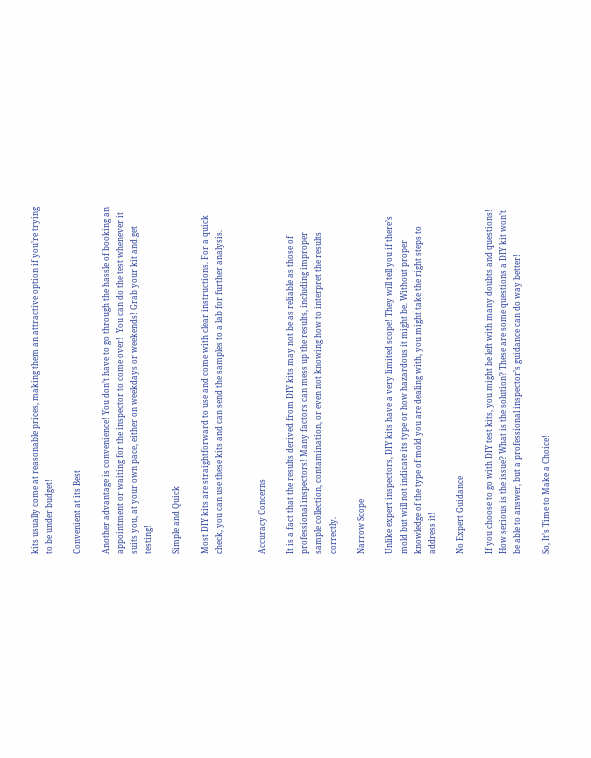kits usually come at reasonable prices, making them an attractive option if you’re trying to be under budget!

Convenient at its Best

Another advantage is convenience! You don’t have to go through the hassle of booking an appointment or waiting for the inspector to come over!  You can do the test whenever it suits you, at your own pace, either on weekdays or weekends! Grab your kit and get testing!

Simple and Quick

Most DIY kits are straightforward to use and come with clear instructions. For a quick check, you can use these kits and can send the samples to a lab for further analysis.


Accuracy Concerns

It is a fact that the results derived from DIY kits may not be as reliable as those of professional inspectors! Many factors can mess up the results, including improper sample collection, contamination, or even not knowing how to interpret the results correctly.

Narrow Scope

Unlike expert inspectors, DIY kits have a very limited scope! They will tell you if there’s mold but will not indicate its type or how hazardous it might be. Without proper knowledge of the type of mold you are dealing with, you might take the right steps to address it!

No Expert Guidance

If you choose to go with DIY test kits, you might be left with many doubts and questions! How serious is the issue? What is the solution? These are some questions a DIY kit won’t be able to answer, but a professional inspector’s guidance can do way better!

So, It’s Time to Make a Choice!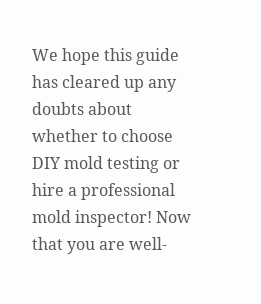We hope this guide has cleared up any doubts about whether to choose DIY mold testing or hire a professional mold inspector! Now that you are well-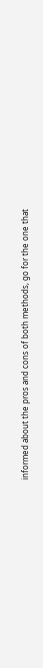informed about the pros and cons of both methods, go for the one that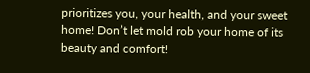prioritizes you, your health, and your sweet home! Don’t let mold rob your home of its beauty and comfort!